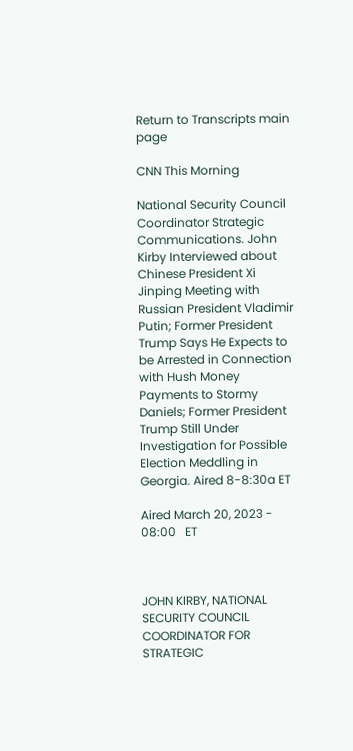Return to Transcripts main page

CNN This Morning

National Security Council Coordinator Strategic Communications. John Kirby Interviewed about Chinese President Xi Jinping Meeting with Russian President Vladimir Putin; Former President Trump Says He Expects to be Arrested in Connection with Hush Money Payments to Stormy Daniels; Former President Trump Still Under Investigation for Possible Election Meddling in Georgia. Aired 8-8:30a ET

Aired March 20, 2023 - 08:00   ET



JOHN KIRBY, NATIONAL SECURITY COUNCIL COORDINATOR FOR STRATEGIC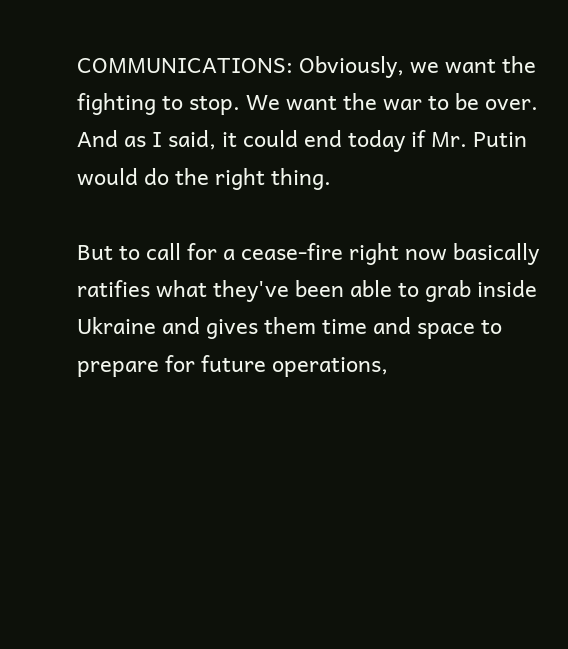COMMUNICATIONS: Obviously, we want the fighting to stop. We want the war to be over. And as I said, it could end today if Mr. Putin would do the right thing.

But to call for a cease-fire right now basically ratifies what they've been able to grab inside Ukraine and gives them time and space to prepare for future operations,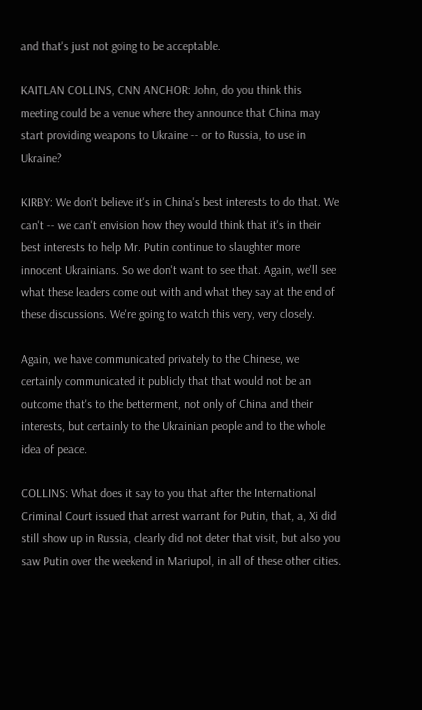and that's just not going to be acceptable.

KAITLAN COLLINS, CNN ANCHOR: John, do you think this meeting could be a venue where they announce that China may start providing weapons to Ukraine -- or to Russia, to use in Ukraine?

KIRBY: We don't believe it's in China's best interests to do that. We can't -- we can't envision how they would think that it's in their best interests to help Mr. Putin continue to slaughter more innocent Ukrainians. So we don't want to see that. Again, we'll see what these leaders come out with and what they say at the end of these discussions. We're going to watch this very, very closely.

Again, we have communicated privately to the Chinese, we certainly communicated it publicly that that would not be an outcome that's to the betterment, not only of China and their interests, but certainly to the Ukrainian people and to the whole idea of peace.

COLLINS: What does it say to you that after the International Criminal Court issued that arrest warrant for Putin, that, a, Xi did still show up in Russia, clearly did not deter that visit, but also you saw Putin over the weekend in Mariupol, in all of these other cities.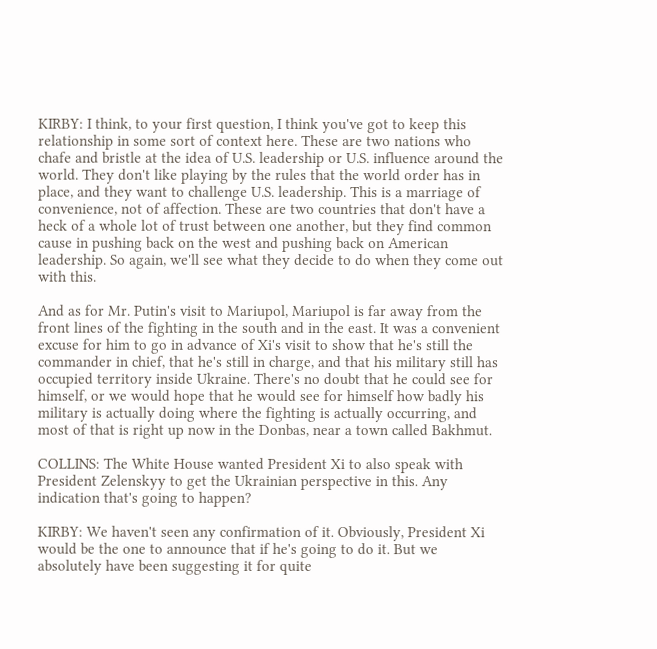KIRBY: I think, to your first question, I think you've got to keep this relationship in some sort of context here. These are two nations who chafe and bristle at the idea of U.S. leadership or U.S. influence around the world. They don't like playing by the rules that the world order has in place, and they want to challenge U.S. leadership. This is a marriage of convenience, not of affection. These are two countries that don't have a heck of a whole lot of trust between one another, but they find common cause in pushing back on the west and pushing back on American leadership. So again, we'll see what they decide to do when they come out with this.

And as for Mr. Putin's visit to Mariupol, Mariupol is far away from the front lines of the fighting in the south and in the east. It was a convenient excuse for him to go in advance of Xi's visit to show that he's still the commander in chief, that he's still in charge, and that his military still has occupied territory inside Ukraine. There's no doubt that he could see for himself, or we would hope that he would see for himself how badly his military is actually doing where the fighting is actually occurring, and most of that is right up now in the Donbas, near a town called Bakhmut.

COLLINS: The White House wanted President Xi to also speak with President Zelenskyy to get the Ukrainian perspective in this. Any indication that's going to happen?

KIRBY: We haven't seen any confirmation of it. Obviously, President Xi would be the one to announce that if he's going to do it. But we absolutely have been suggesting it for quite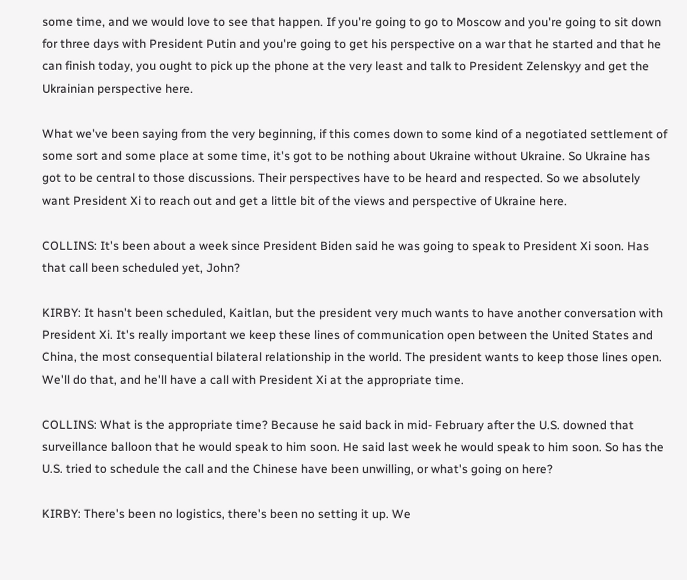some time, and we would love to see that happen. If you're going to go to Moscow and you're going to sit down for three days with President Putin and you're going to get his perspective on a war that he started and that he can finish today, you ought to pick up the phone at the very least and talk to President Zelenskyy and get the Ukrainian perspective here.

What we've been saying from the very beginning, if this comes down to some kind of a negotiated settlement of some sort and some place at some time, it's got to be nothing about Ukraine without Ukraine. So Ukraine has got to be central to those discussions. Their perspectives have to be heard and respected. So we absolutely want President Xi to reach out and get a little bit of the views and perspective of Ukraine here.

COLLINS: It's been about a week since President Biden said he was going to speak to President Xi soon. Has that call been scheduled yet, John?

KIRBY: It hasn't been scheduled, Kaitlan, but the president very much wants to have another conversation with President Xi. It's really important we keep these lines of communication open between the United States and China, the most consequential bilateral relationship in the world. The president wants to keep those lines open. We'll do that, and he'll have a call with President Xi at the appropriate time.

COLLINS: What is the appropriate time? Because he said back in mid- February after the U.S. downed that surveillance balloon that he would speak to him soon. He said last week he would speak to him soon. So has the U.S. tried to schedule the call and the Chinese have been unwilling, or what's going on here?

KIRBY: There's been no logistics, there's been no setting it up. We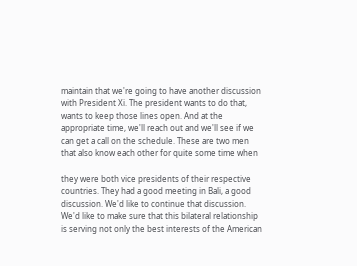maintain that we're going to have another discussion with President Xi. The president wants to do that, wants to keep those lines open. And at the appropriate time, we'll reach out and we'll see if we can get a call on the schedule. These are two men that also know each other for quite some time when

they were both vice presidents of their respective countries. They had a good meeting in Bali, a good discussion. We'd like to continue that discussion. We'd like to make sure that this bilateral relationship is serving not only the best interests of the American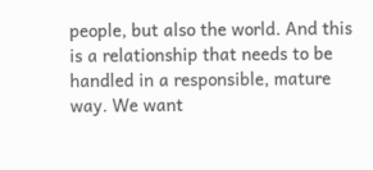people, but also the world. And this is a relationship that needs to be handled in a responsible, mature way. We want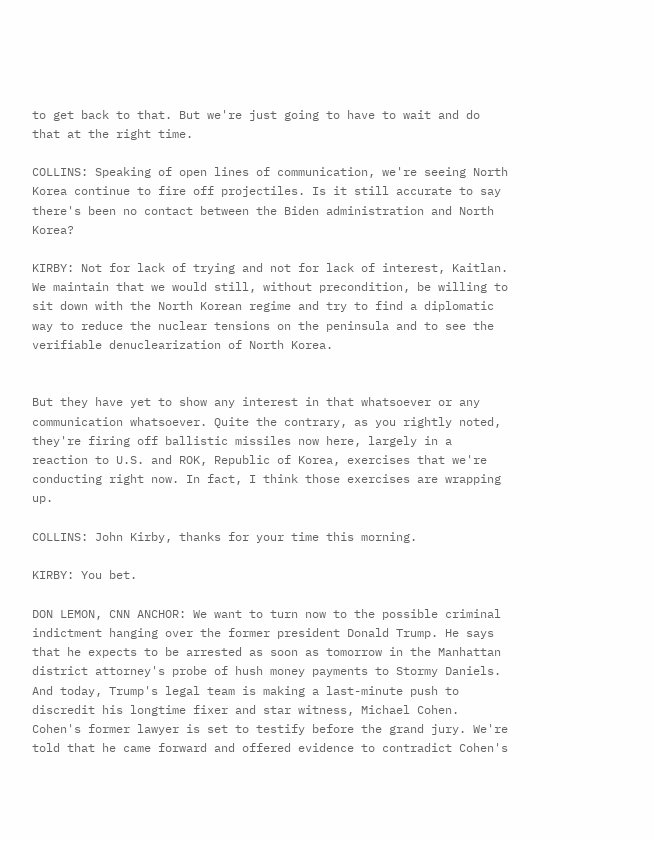to get back to that. But we're just going to have to wait and do that at the right time.

COLLINS: Speaking of open lines of communication, we're seeing North Korea continue to fire off projectiles. Is it still accurate to say there's been no contact between the Biden administration and North Korea?

KIRBY: Not for lack of trying and not for lack of interest, Kaitlan. We maintain that we would still, without precondition, be willing to sit down with the North Korean regime and try to find a diplomatic way to reduce the nuclear tensions on the peninsula and to see the verifiable denuclearization of North Korea.


But they have yet to show any interest in that whatsoever or any communication whatsoever. Quite the contrary, as you rightly noted, they're firing off ballistic missiles now here, largely in a reaction to U.S. and ROK, Republic of Korea, exercises that we're conducting right now. In fact, I think those exercises are wrapping up.

COLLINS: John Kirby, thanks for your time this morning.

KIRBY: You bet.

DON LEMON, CNN ANCHOR: We want to turn now to the possible criminal indictment hanging over the former president Donald Trump. He says that he expects to be arrested as soon as tomorrow in the Manhattan district attorney's probe of hush money payments to Stormy Daniels. And today, Trump's legal team is making a last-minute push to discredit his longtime fixer and star witness, Michael Cohen. Cohen's former lawyer is set to testify before the grand jury. We're told that he came forward and offered evidence to contradict Cohen's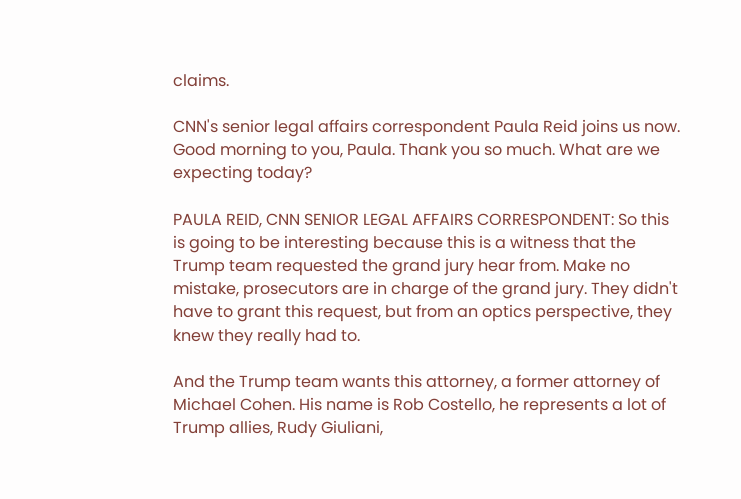claims.

CNN's senior legal affairs correspondent Paula Reid joins us now. Good morning to you, Paula. Thank you so much. What are we expecting today?

PAULA REID, CNN SENIOR LEGAL AFFAIRS CORRESPONDENT: So this is going to be interesting because this is a witness that the Trump team requested the grand jury hear from. Make no mistake, prosecutors are in charge of the grand jury. They didn't have to grant this request, but from an optics perspective, they knew they really had to.

And the Trump team wants this attorney, a former attorney of Michael Cohen. His name is Rob Costello, he represents a lot of Trump allies, Rudy Giuliani,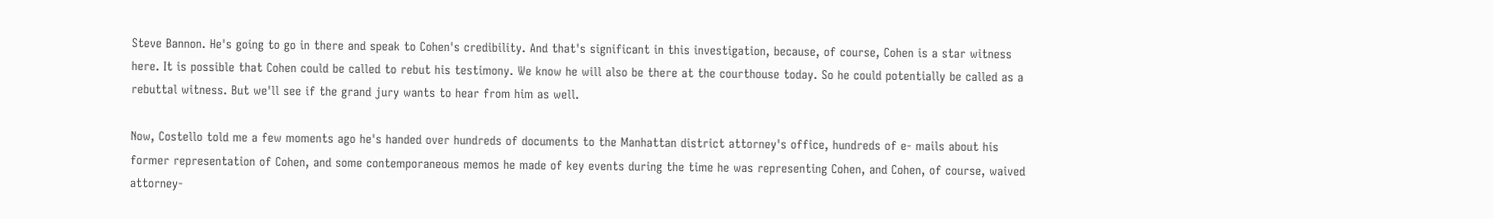Steve Bannon. He's going to go in there and speak to Cohen's credibility. And that's significant in this investigation, because, of course, Cohen is a star witness here. It is possible that Cohen could be called to rebut his testimony. We know he will also be there at the courthouse today. So he could potentially be called as a rebuttal witness. But we'll see if the grand jury wants to hear from him as well.

Now, Costello told me a few moments ago he's handed over hundreds of documents to the Manhattan district attorney's office, hundreds of e- mails about his former representation of Cohen, and some contemporaneous memos he made of key events during the time he was representing Cohen, and Cohen, of course, waived attorney-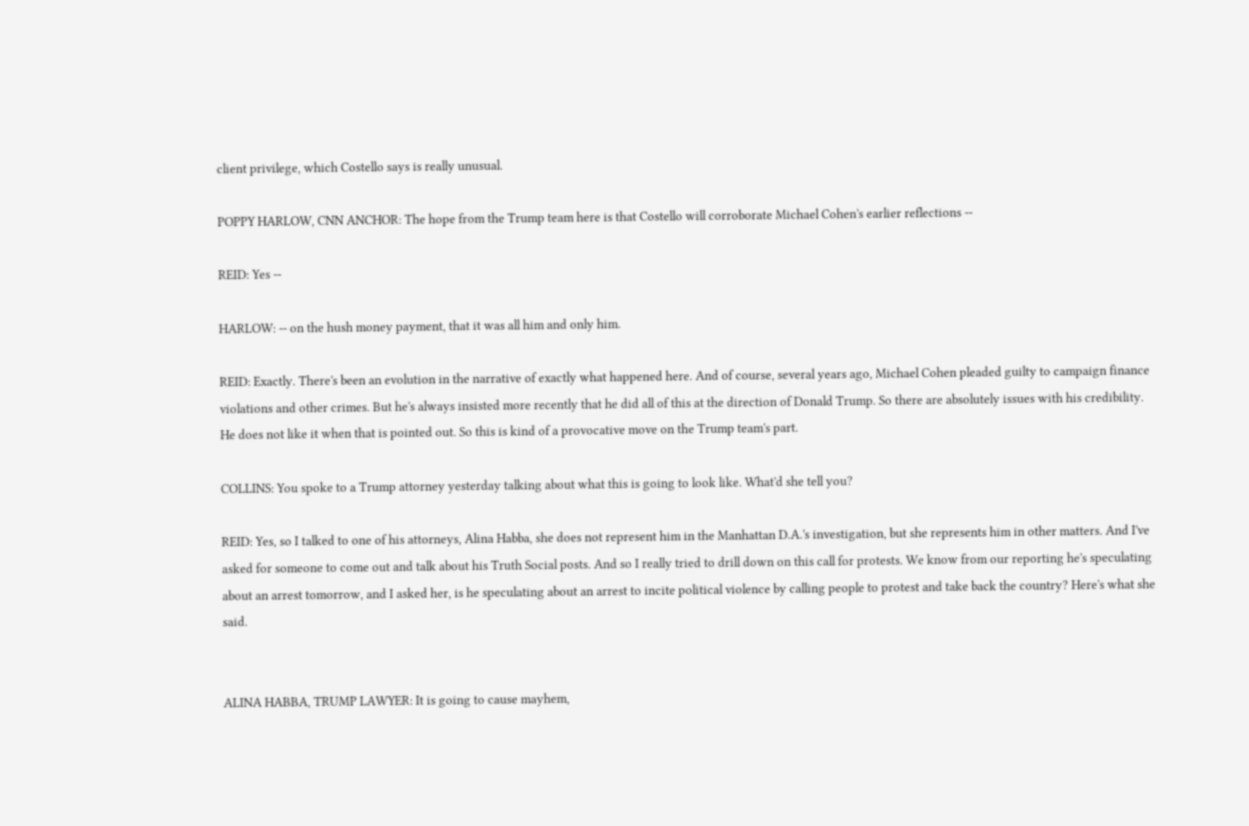client privilege, which Costello says is really unusual.

POPPY HARLOW, CNN ANCHOR: The hope from the Trump team here is that Costello will corroborate Michael Cohen's earlier reflections --

REID: Yes --

HARLOW: -- on the hush money payment, that it was all him and only him.

REID: Exactly. There's been an evolution in the narrative of exactly what happened here. And of course, several years ago, Michael Cohen pleaded guilty to campaign finance violations and other crimes. But he's always insisted more recently that he did all of this at the direction of Donald Trump. So there are absolutely issues with his credibility. He does not like it when that is pointed out. So this is kind of a provocative move on the Trump team's part.

COLLINS: You spoke to a Trump attorney yesterday talking about what this is going to look like. What'd she tell you?

REID: Yes, so I talked to one of his attorneys, Alina Habba, she does not represent him in the Manhattan D.A.'s investigation, but she represents him in other matters. And I've asked for someone to come out and talk about his Truth Social posts. And so I really tried to drill down on this call for protests. We know from our reporting he's speculating about an arrest tomorrow, and I asked her, is he speculating about an arrest to incite political violence by calling people to protest and take back the country? Here's what she said.


ALINA HABBA, TRUMP LAWYER: It is going to cause mayhem,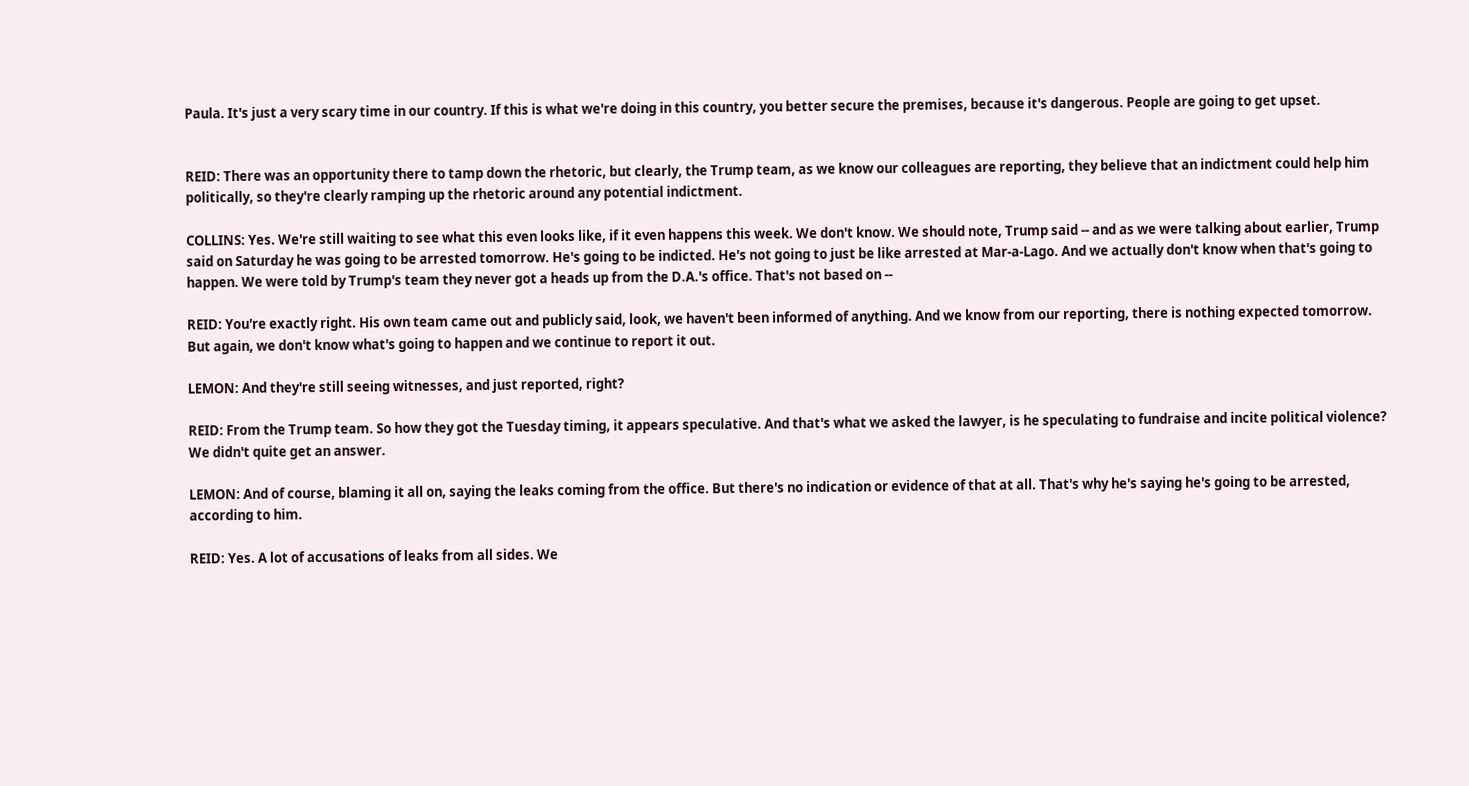Paula. It's just a very scary time in our country. If this is what we're doing in this country, you better secure the premises, because it's dangerous. People are going to get upset.


REID: There was an opportunity there to tamp down the rhetoric, but clearly, the Trump team, as we know our colleagues are reporting, they believe that an indictment could help him politically, so they're clearly ramping up the rhetoric around any potential indictment.

COLLINS: Yes. We're still waiting to see what this even looks like, if it even happens this week. We don't know. We should note, Trump said -- and as we were talking about earlier, Trump said on Saturday he was going to be arrested tomorrow. He's going to be indicted. He's not going to just be like arrested at Mar-a-Lago. And we actually don't know when that's going to happen. We were told by Trump's team they never got a heads up from the D.A.'s office. That's not based on --

REID: You're exactly right. His own team came out and publicly said, look, we haven't been informed of anything. And we know from our reporting, there is nothing expected tomorrow. But again, we don't know what's going to happen and we continue to report it out.

LEMON: And they're still seeing witnesses, and just reported, right?

REID: From the Trump team. So how they got the Tuesday timing, it appears speculative. And that's what we asked the lawyer, is he speculating to fundraise and incite political violence? We didn't quite get an answer.

LEMON: And of course, blaming it all on, saying the leaks coming from the office. But there's no indication or evidence of that at all. That's why he's saying he's going to be arrested, according to him.

REID: Yes. A lot of accusations of leaks from all sides. We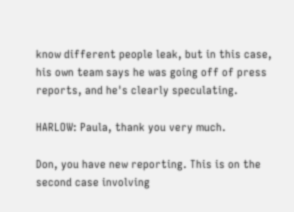know different people leak, but in this case, his own team says he was going off of press reports, and he's clearly speculating.

HARLOW: Paula, thank you very much.

Don, you have new reporting. This is on the second case involving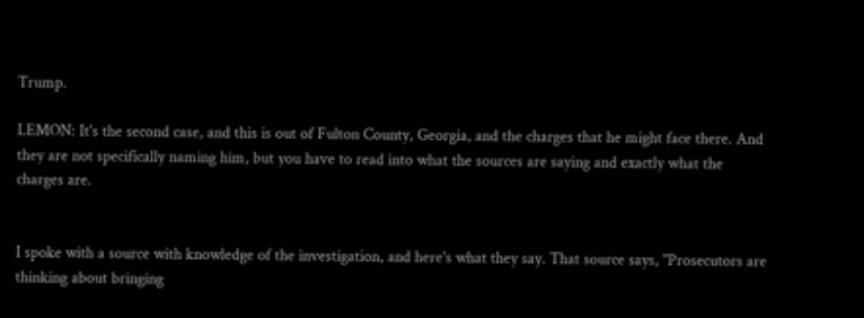Trump.

LEMON: It's the second case, and this is out of Fulton County, Georgia, and the charges that he might face there. And they are not specifically naming him, but you have to read into what the sources are saying and exactly what the charges are.


I spoke with a source with knowledge of the investigation, and here's what they say. That source says, "Prosecutors are thinking about bringing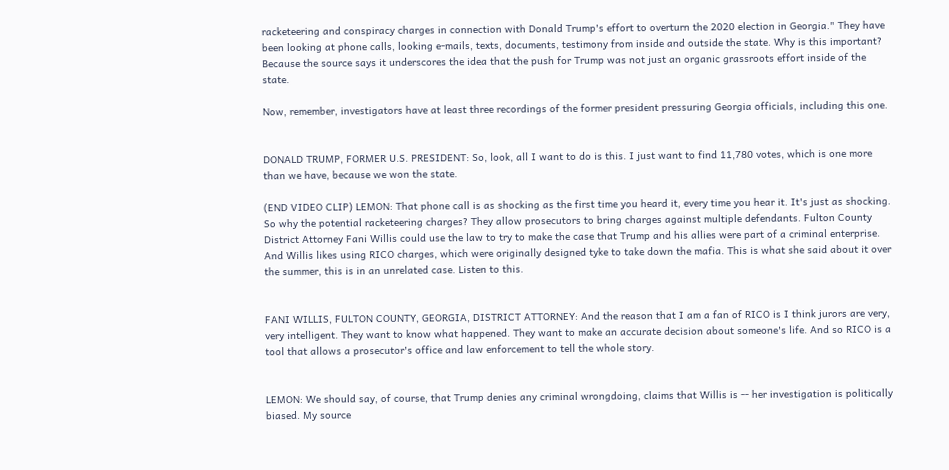racketeering and conspiracy charges in connection with Donald Trump's effort to overturn the 2020 election in Georgia." They have been looking at phone calls, looking e-mails, texts, documents, testimony from inside and outside the state. Why is this important? Because the source says it underscores the idea that the push for Trump was not just an organic grassroots effort inside of the state.

Now, remember, investigators have at least three recordings of the former president pressuring Georgia officials, including this one.


DONALD TRUMP, FORMER U.S. PRESIDENT: So, look, all I want to do is this. I just want to find 11,780 votes, which is one more than we have, because we won the state.

(END VIDEO CLIP) LEMON: That phone call is as shocking as the first time you heard it, every time you hear it. It's just as shocking. So why the potential racketeering charges? They allow prosecutors to bring charges against multiple defendants. Fulton County District Attorney Fani Willis could use the law to try to make the case that Trump and his allies were part of a criminal enterprise. And Willis likes using RICO charges, which were originally designed tyke to take down the mafia. This is what she said about it over the summer, this is in an unrelated case. Listen to this.


FANI WILLIS, FULTON COUNTY, GEORGIA, DISTRICT ATTORNEY: And the reason that I am a fan of RICO is I think jurors are very, very intelligent. They want to know what happened. They want to make an accurate decision about someone's life. And so RICO is a tool that allows a prosecutor's office and law enforcement to tell the whole story.


LEMON: We should say, of course, that Trump denies any criminal wrongdoing, claims that Willis is -- her investigation is politically biased. My source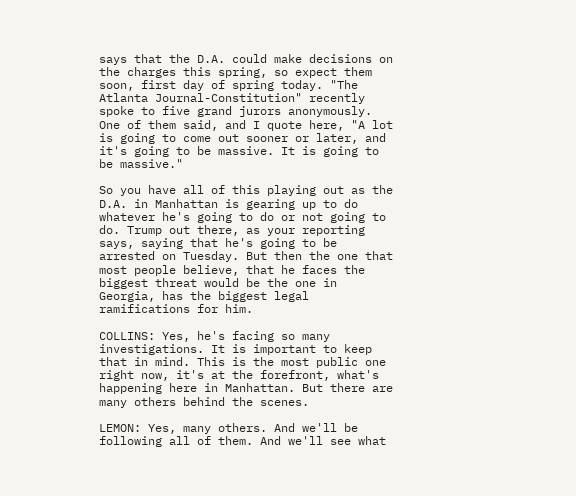says that the D.A. could make decisions on the charges this spring, so expect them soon, first day of spring today. "The Atlanta Journal-Constitution" recently spoke to five grand jurors anonymously. One of them said, and I quote here, "A lot is going to come out sooner or later, and it's going to be massive. It is going to be massive."

So you have all of this playing out as the D.A. in Manhattan is gearing up to do whatever he's going to do or not going to do. Trump out there, as your reporting says, saying that he's going to be arrested on Tuesday. But then the one that most people believe, that he faces the biggest threat would be the one in Georgia, has the biggest legal ramifications for him.

COLLINS: Yes, he's facing so many investigations. It is important to keep that in mind. This is the most public one right now, it's at the forefront, what's happening here in Manhattan. But there are many others behind the scenes.

LEMON: Yes, many others. And we'll be following all of them. And we'll see what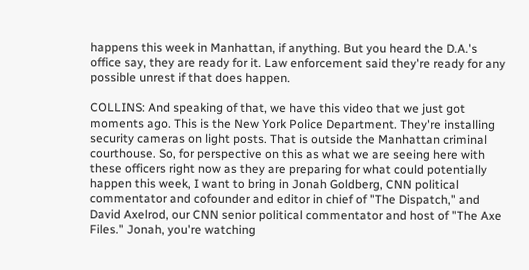happens this week in Manhattan, if anything. But you heard the D.A.'s office say, they are ready for it. Law enforcement said they're ready for any possible unrest if that does happen.

COLLINS: And speaking of that, we have this video that we just got moments ago. This is the New York Police Department. They're installing security cameras on light posts. That is outside the Manhattan criminal courthouse. So, for perspective on this as what we are seeing here with these officers right now as they are preparing for what could potentially happen this week, I want to bring in Jonah Goldberg, CNN political commentator and cofounder and editor in chief of "The Dispatch," and David Axelrod, our CNN senior political commentator and host of "The Axe Files." Jonah, you're watching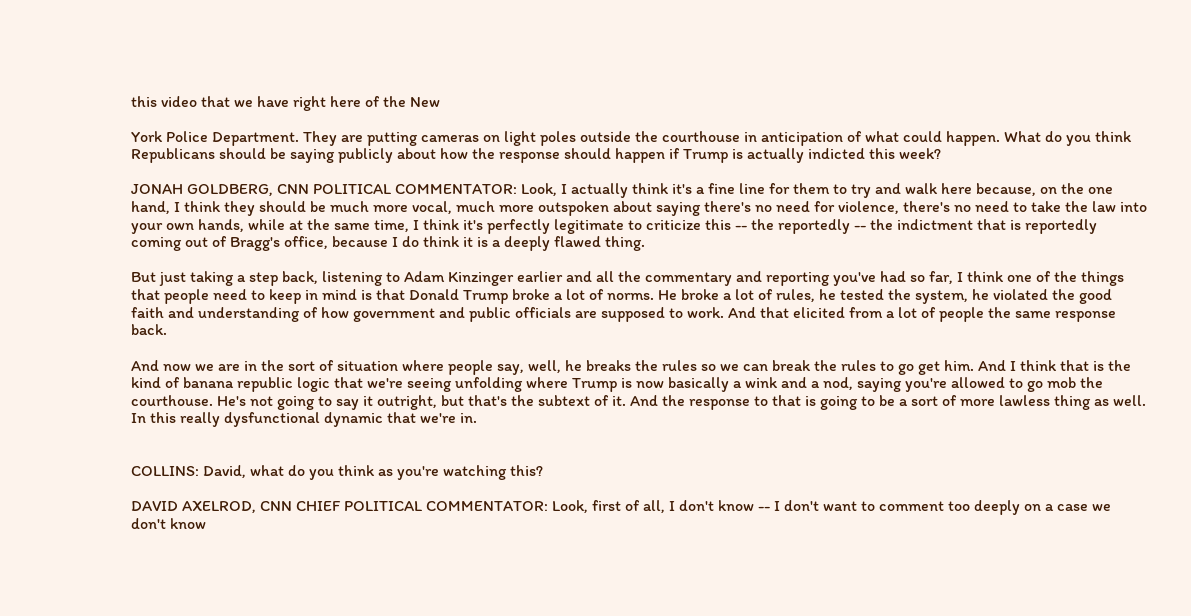this video that we have right here of the New

York Police Department. They are putting cameras on light poles outside the courthouse in anticipation of what could happen. What do you think Republicans should be saying publicly about how the response should happen if Trump is actually indicted this week?

JONAH GOLDBERG, CNN POLITICAL COMMENTATOR: Look, I actually think it's a fine line for them to try and walk here because, on the one hand, I think they should be much more vocal, much more outspoken about saying there's no need for violence, there's no need to take the law into your own hands, while at the same time, I think it's perfectly legitimate to criticize this -- the reportedly -- the indictment that is reportedly coming out of Bragg's office, because I do think it is a deeply flawed thing.

But just taking a step back, listening to Adam Kinzinger earlier and all the commentary and reporting you've had so far, I think one of the things that people need to keep in mind is that Donald Trump broke a lot of norms. He broke a lot of rules, he tested the system, he violated the good faith and understanding of how government and public officials are supposed to work. And that elicited from a lot of people the same response back.

And now we are in the sort of situation where people say, well, he breaks the rules so we can break the rules to go get him. And I think that is the kind of banana republic logic that we're seeing unfolding where Trump is now basically a wink and a nod, saying you're allowed to go mob the courthouse. He's not going to say it outright, but that's the subtext of it. And the response to that is going to be a sort of more lawless thing as well. In this really dysfunctional dynamic that we're in.


COLLINS: David, what do you think as you're watching this?

DAVID AXELROD, CNN CHIEF POLITICAL COMMENTATOR: Look, first of all, I don't know -- I don't want to comment too deeply on a case we don't know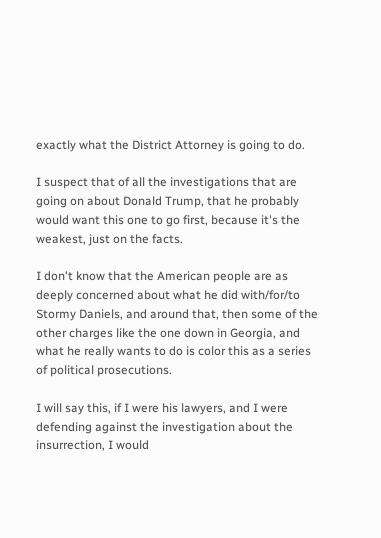exactly what the District Attorney is going to do.

I suspect that of all the investigations that are going on about Donald Trump, that he probably would want this one to go first, because it's the weakest, just on the facts.

I don't know that the American people are as deeply concerned about what he did with/for/to Stormy Daniels, and around that, then some of the other charges like the one down in Georgia, and what he really wants to do is color this as a series of political prosecutions.

I will say this, if I were his lawyers, and I were defending against the investigation about the insurrection, I would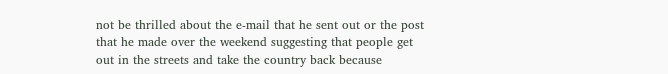not be thrilled about the e-mail that he sent out or the post that he made over the weekend suggesting that people get out in the streets and take the country back because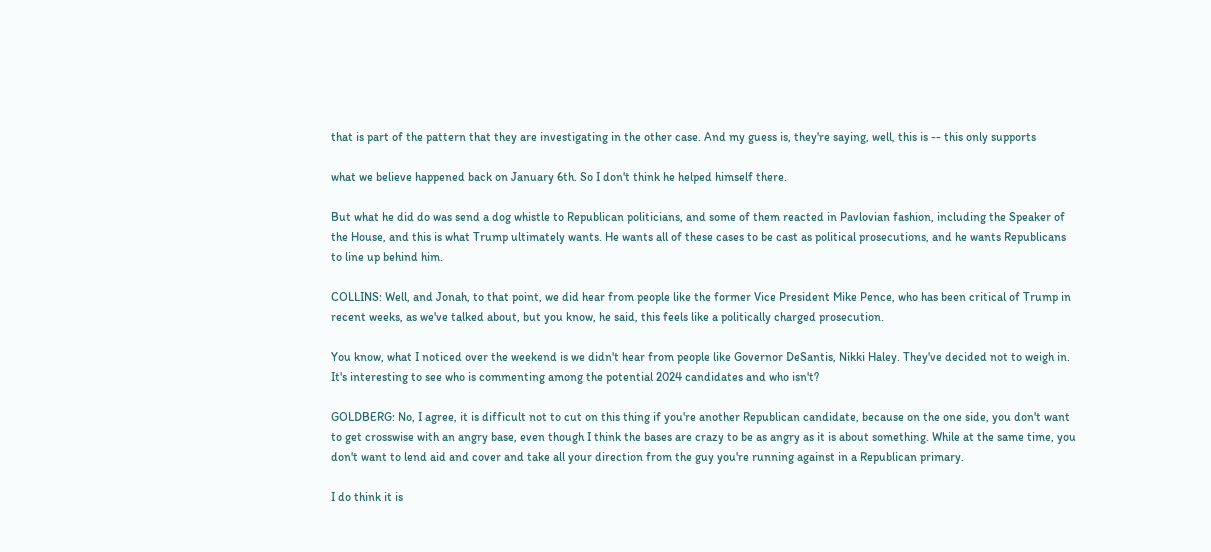that is part of the pattern that they are investigating in the other case. And my guess is, they're saying, well, this is -- this only supports

what we believe happened back on January 6th. So I don't think he helped himself there.

But what he did do was send a dog whistle to Republican politicians, and some of them reacted in Pavlovian fashion, including the Speaker of the House, and this is what Trump ultimately wants. He wants all of these cases to be cast as political prosecutions, and he wants Republicans to line up behind him.

COLLINS: Well, and Jonah, to that point, we did hear from people like the former Vice President Mike Pence, who has been critical of Trump in recent weeks, as we've talked about, but you know, he said, this feels like a politically charged prosecution.

You know, what I noticed over the weekend is we didn't hear from people like Governor DeSantis, Nikki Haley. They've decided not to weigh in. It's interesting to see who is commenting among the potential 2024 candidates and who isn't?

GOLDBERG: No, I agree, it is difficult not to cut on this thing if you're another Republican candidate, because on the one side, you don't want to get crosswise with an angry base, even though I think the bases are crazy to be as angry as it is about something. While at the same time, you don't want to lend aid and cover and take all your direction from the guy you're running against in a Republican primary.

I do think it is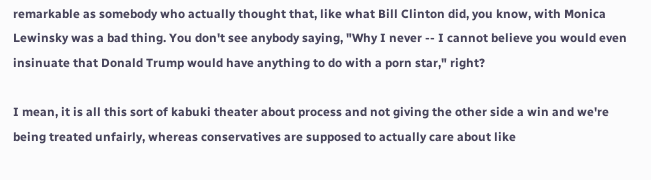remarkable as somebody who actually thought that, like what Bill Clinton did, you know, with Monica Lewinsky was a bad thing. You don't see anybody saying, "Why I never -- I cannot believe you would even insinuate that Donald Trump would have anything to do with a porn star," right?

I mean, it is all this sort of kabuki theater about process and not giving the other side a win and we're being treated unfairly, whereas conservatives are supposed to actually care about like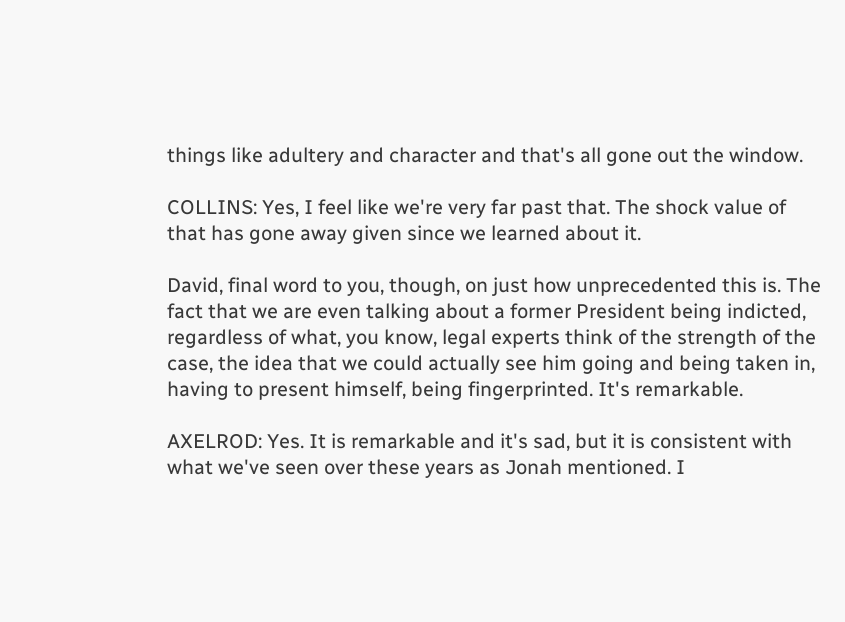things like adultery and character and that's all gone out the window.

COLLINS: Yes, I feel like we're very far past that. The shock value of that has gone away given since we learned about it.

David, final word to you, though, on just how unprecedented this is. The fact that we are even talking about a former President being indicted, regardless of what, you know, legal experts think of the strength of the case, the idea that we could actually see him going and being taken in, having to present himself, being fingerprinted. It's remarkable.

AXELROD: Yes. It is remarkable and it's sad, but it is consistent with what we've seen over these years as Jonah mentioned. I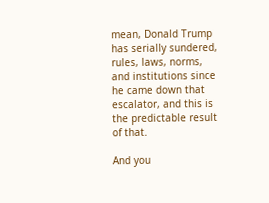mean, Donald Trump has serially sundered, rules, laws, norms, and institutions since he came down that escalator, and this is the predictable result of that.

And you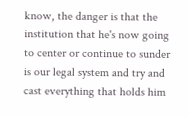know, the danger is that the institution that he's now going to center or continue to sunder is our legal system and try and cast everything that holds him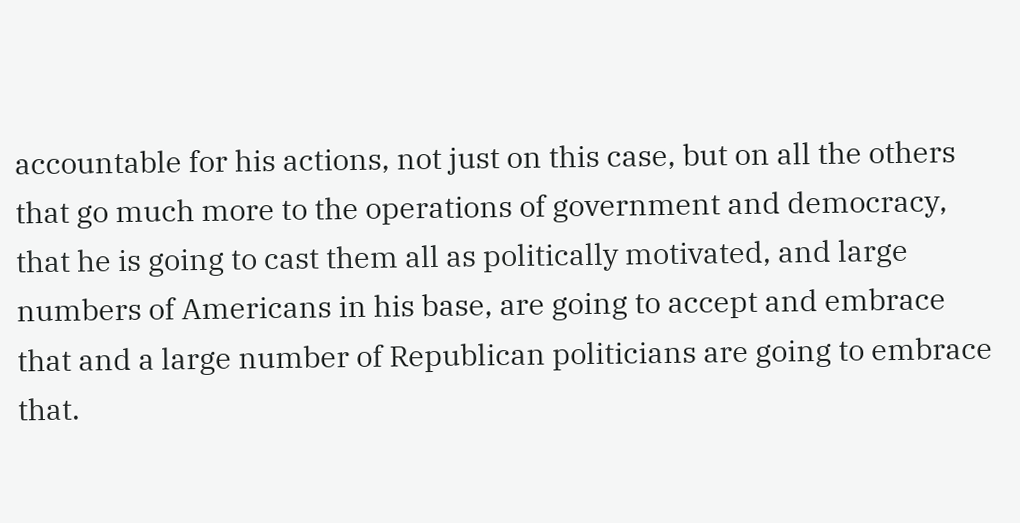accountable for his actions, not just on this case, but on all the others that go much more to the operations of government and democracy, that he is going to cast them all as politically motivated, and large numbers of Americans in his base, are going to accept and embrace that and a large number of Republican politicians are going to embrace that.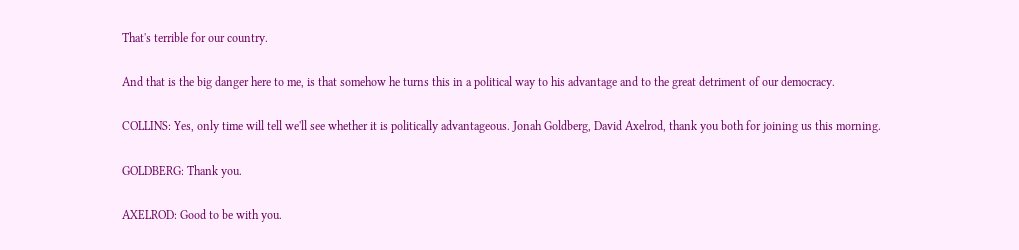That's terrible for our country.

And that is the big danger here to me, is that somehow he turns this in a political way to his advantage and to the great detriment of our democracy.

COLLINS: Yes, only time will tell we'll see whether it is politically advantageous. Jonah Goldberg, David Axelrod, thank you both for joining us this morning.

GOLDBERG: Thank you.

AXELROD: Good to be with you.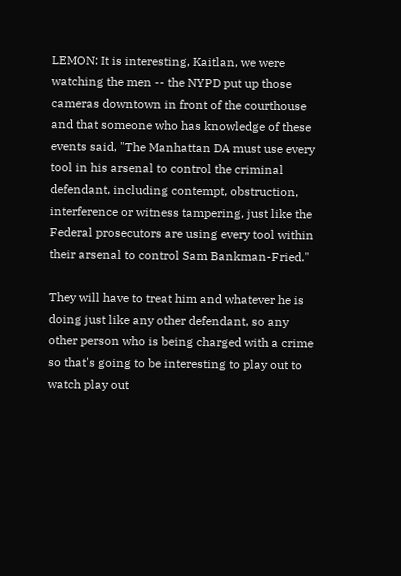LEMON: It is interesting, Kaitlan, we were watching the men -- the NYPD put up those cameras downtown in front of the courthouse and that someone who has knowledge of these events said, "The Manhattan DA must use every tool in his arsenal to control the criminal defendant, including contempt, obstruction, interference or witness tampering, just like the Federal prosecutors are using every tool within their arsenal to control Sam Bankman-Fried."

They will have to treat him and whatever he is doing just like any other defendant, so any other person who is being charged with a crime so that's going to be interesting to play out to watch play out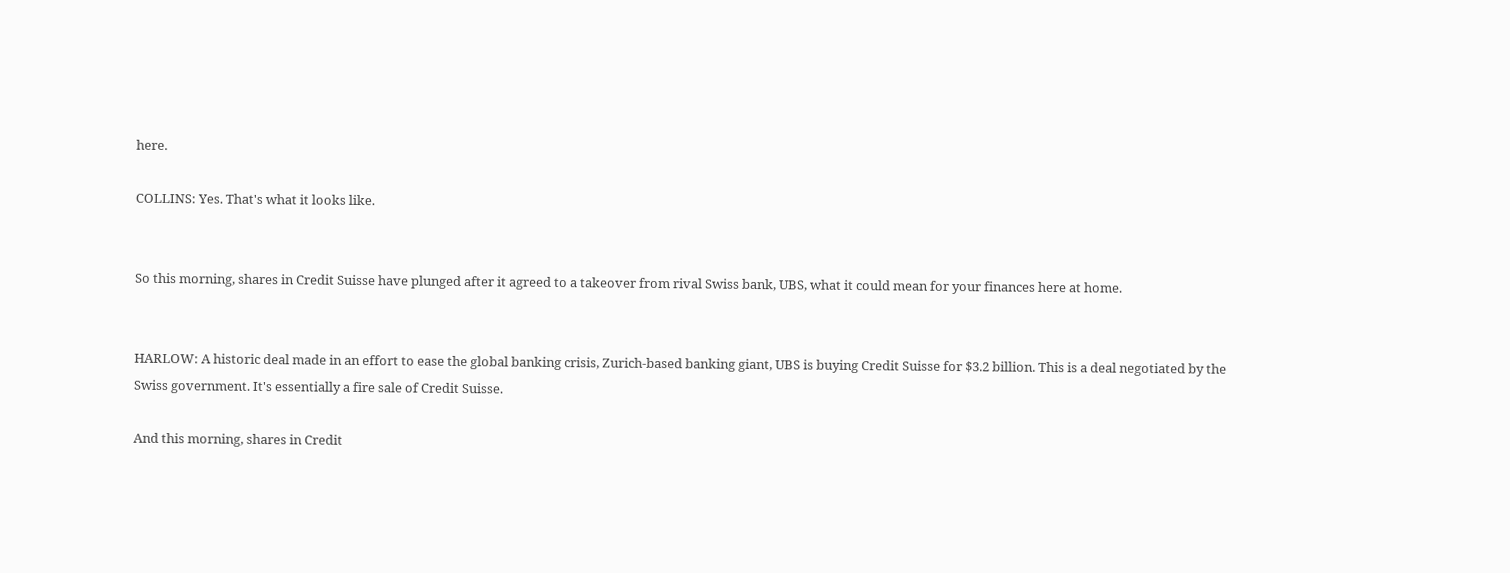here.

COLLINS: Yes. That's what it looks like.


So this morning, shares in Credit Suisse have plunged after it agreed to a takeover from rival Swiss bank, UBS, what it could mean for your finances here at home.


HARLOW: A historic deal made in an effort to ease the global banking crisis, Zurich-based banking giant, UBS is buying Credit Suisse for $3.2 billion. This is a deal negotiated by the Swiss government. It's essentially a fire sale of Credit Suisse.

And this morning, shares in Credit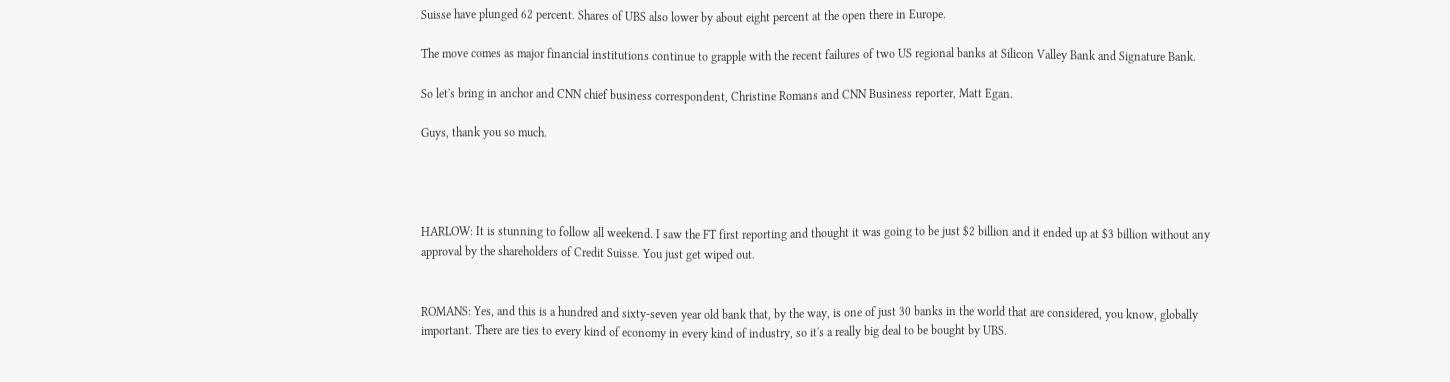Suisse have plunged 62 percent. Shares of UBS also lower by about eight percent at the open there in Europe.

The move comes as major financial institutions continue to grapple with the recent failures of two US regional banks at Silicon Valley Bank and Signature Bank.

So let's bring in anchor and CNN chief business correspondent, Christine Romans and CNN Business reporter, Matt Egan.

Guys, thank you so much.




HARLOW: It is stunning to follow all weekend. I saw the FT first reporting and thought it was going to be just $2 billion and it ended up at $3 billion without any approval by the shareholders of Credit Suisse. You just get wiped out.


ROMANS: Yes, and this is a hundred and sixty-seven year old bank that, by the way, is one of just 30 banks in the world that are considered, you know, globally important. There are ties to every kind of economy in every kind of industry, so it's a really big deal to be bought by UBS.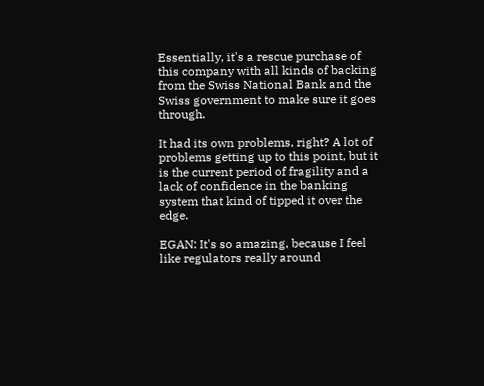Essentially, it's a rescue purchase of this company with all kinds of backing from the Swiss National Bank and the Swiss government to make sure it goes through.

It had its own problems, right? A lot of problems getting up to this point, but it is the current period of fragility and a lack of confidence in the banking system that kind of tipped it over the edge.

EGAN: It's so amazing, because I feel like regulators really around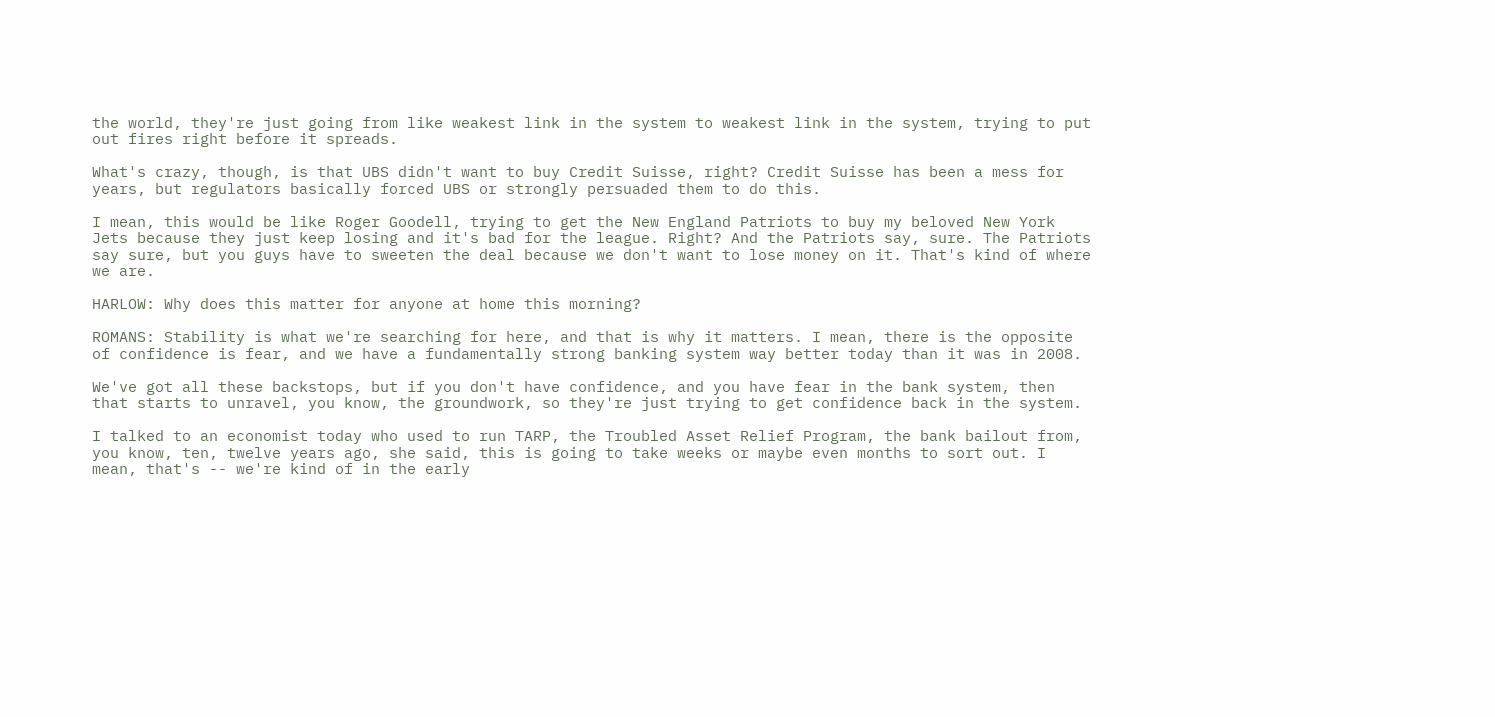the world, they're just going from like weakest link in the system to weakest link in the system, trying to put out fires right before it spreads.

What's crazy, though, is that UBS didn't want to buy Credit Suisse, right? Credit Suisse has been a mess for years, but regulators basically forced UBS or strongly persuaded them to do this.

I mean, this would be like Roger Goodell, trying to get the New England Patriots to buy my beloved New York Jets because they just keep losing and it's bad for the league. Right? And the Patriots say, sure. The Patriots say sure, but you guys have to sweeten the deal because we don't want to lose money on it. That's kind of where we are.

HARLOW: Why does this matter for anyone at home this morning?

ROMANS: Stability is what we're searching for here, and that is why it matters. I mean, there is the opposite of confidence is fear, and we have a fundamentally strong banking system way better today than it was in 2008.

We've got all these backstops, but if you don't have confidence, and you have fear in the bank system, then that starts to unravel, you know, the groundwork, so they're just trying to get confidence back in the system.

I talked to an economist today who used to run TARP, the Troubled Asset Relief Program, the bank bailout from, you know, ten, twelve years ago, she said, this is going to take weeks or maybe even months to sort out. I mean, that's -- we're kind of in the early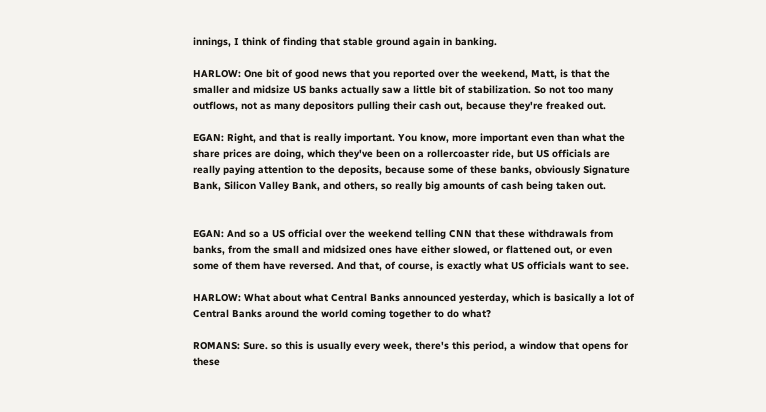innings, I think of finding that stable ground again in banking.

HARLOW: One bit of good news that you reported over the weekend, Matt, is that the smaller and midsize US banks actually saw a little bit of stabilization. So not too many outflows, not as many depositors pulling their cash out, because they're freaked out.

EGAN: Right, and that is really important. You know, more important even than what the share prices are doing, which they've been on a rollercoaster ride, but US officials are really paying attention to the deposits, because some of these banks, obviously Signature Bank, Silicon Valley Bank, and others, so really big amounts of cash being taken out.


EGAN: And so a US official over the weekend telling CNN that these withdrawals from banks, from the small and midsized ones have either slowed, or flattened out, or even some of them have reversed. And that, of course, is exactly what US officials want to see.

HARLOW: What about what Central Banks announced yesterday, which is basically a lot of Central Banks around the world coming together to do what?

ROMANS: Sure. so this is usually every week, there's this period, a window that opens for these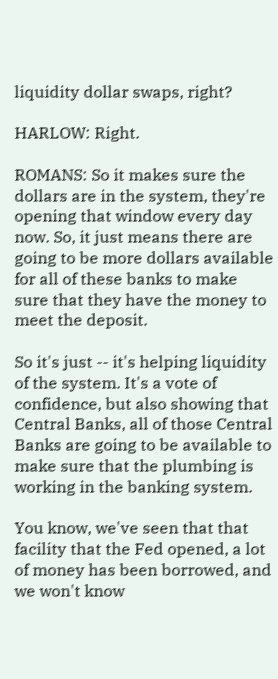liquidity dollar swaps, right?

HARLOW: Right.

ROMANS: So it makes sure the dollars are in the system, they're opening that window every day now. So, it just means there are going to be more dollars available for all of these banks to make sure that they have the money to meet the deposit.

So it's just -- it's helping liquidity of the system. It's a vote of confidence, but also showing that Central Banks, all of those Central Banks are going to be available to make sure that the plumbing is working in the banking system.

You know, we've seen that that facility that the Fed opened, a lot of money has been borrowed, and we won't know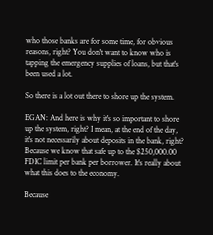who those banks are for some time, for obvious reasons, right? You don't want to know who is tapping the emergency supplies of loans, but that's been used a lot.

So there is a lot out there to shore up the system.

EGAN: And here is why it's so important to shore up the system, right? I mean, at the end of the day, it's not necessarily about deposits in the bank, right? Because we know that safe up to the $250,000.00 FDIC limit per bank per borrower. It's really about what this does to the economy.

Because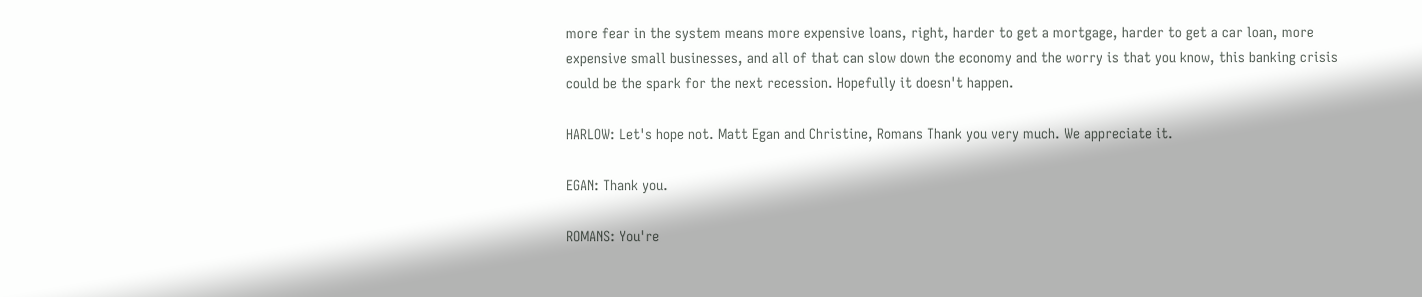more fear in the system means more expensive loans, right, harder to get a mortgage, harder to get a car loan, more expensive small businesses, and all of that can slow down the economy and the worry is that you know, this banking crisis could be the spark for the next recession. Hopefully it doesn't happen.

HARLOW: Let's hope not. Matt Egan and Christine, Romans Thank you very much. We appreciate it.

EGAN: Thank you.

ROMANS: You're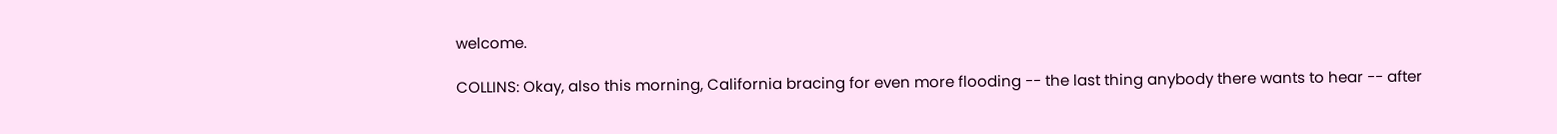welcome.

COLLINS: Okay, also this morning, California bracing for even more flooding -- the last thing anybody there wants to hear -- after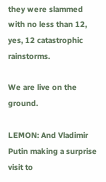they were slammed with no less than 12, yes, 12 catastrophic rainstorms.

We are live on the ground.

LEMON: And Vladimir Putin making a surprise visit to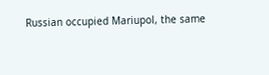Russian occupied Mariupol, the same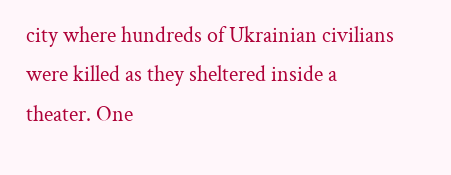city where hundreds of Ukrainian civilians were killed as they sheltered inside a theater. One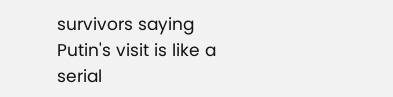survivors saying Putin's visit is like a serial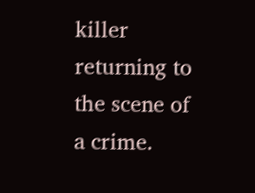killer returning to the scene of a crime.